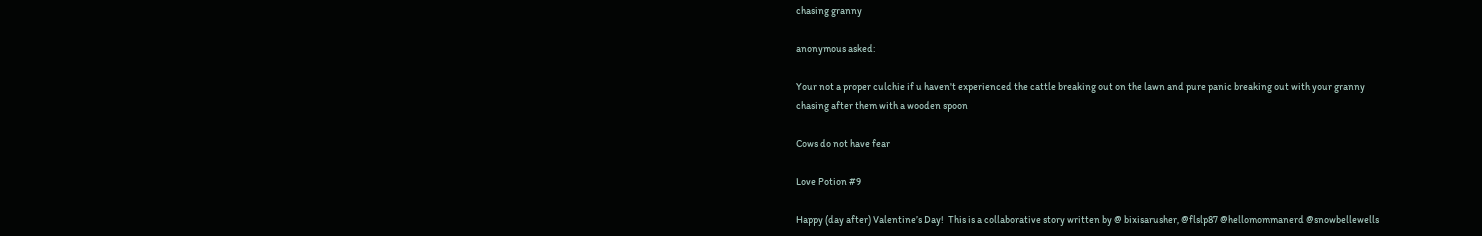chasing granny

anonymous asked:

Your not a proper culchie if u haven't experienced the cattle breaking out on the lawn and pure panic breaking out with your granny chasing after them with a wooden spoon

Cows do not have fear

Love Potion #9

Happy (day after) Valentine’s Day!  This is a collaborative story written by @ bixisarusher, @flslp87 @hellomommanerd @snowbellewells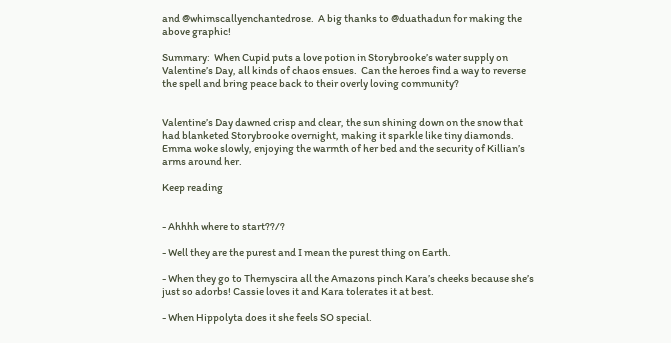and @whimscallyenchantedrose.  A big thanks to @duathadun for making the above graphic!

Summary:  When Cupid puts a love potion in Storybrooke’s water supply on Valentine’s Day, all kinds of chaos ensues.  Can the heroes find a way to reverse the spell and bring peace back to their overly loving community?


Valentine’s Day dawned crisp and clear, the sun shining down on the snow that had blanketed Storybrooke overnight, making it sparkle like tiny diamonds.  Emma woke slowly, enjoying the warmth of her bed and the security of Killian’s arms around her.

Keep reading


- Ahhhh where to start??/?

- Well they are the purest and I mean the purest thing on Earth.

- When they go to Themyscira all the Amazons pinch Kara’s cheeks because she’s just so adorbs! Cassie loves it and Kara tolerates it at best.

- When Hippolyta does it she feels SO special.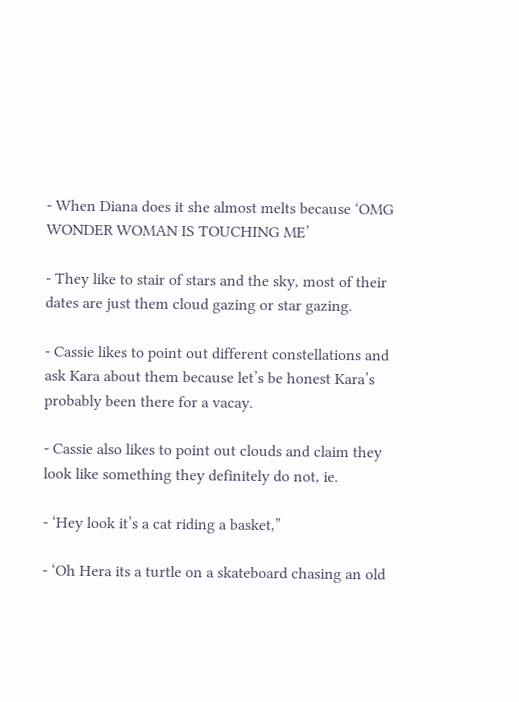- When Diana does it she almost melts because ‘OMG WONDER WOMAN IS TOUCHING ME’

- They like to stair of stars and the sky, most of their dates are just them cloud gazing or star gazing.

- Cassie likes to point out different constellations and ask Kara about them because let’s be honest Kara’s probably been there for a vacay.

- Cassie also likes to point out clouds and claim they look like something they definitely do not, ie.

- ‘Hey look it’s a cat riding a basket,”

- ‘Oh Hera its a turtle on a skateboard chasing an old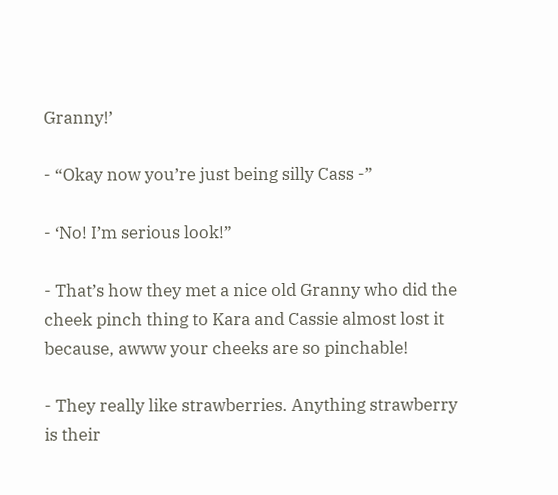Granny!’

- “Okay now you’re just being silly Cass -”

- ‘No! I’m serious look!”

- That’s how they met a nice old Granny who did the cheek pinch thing to Kara and Cassie almost lost it because, awww your cheeks are so pinchable!

- They really like strawberries. Anything strawberry is their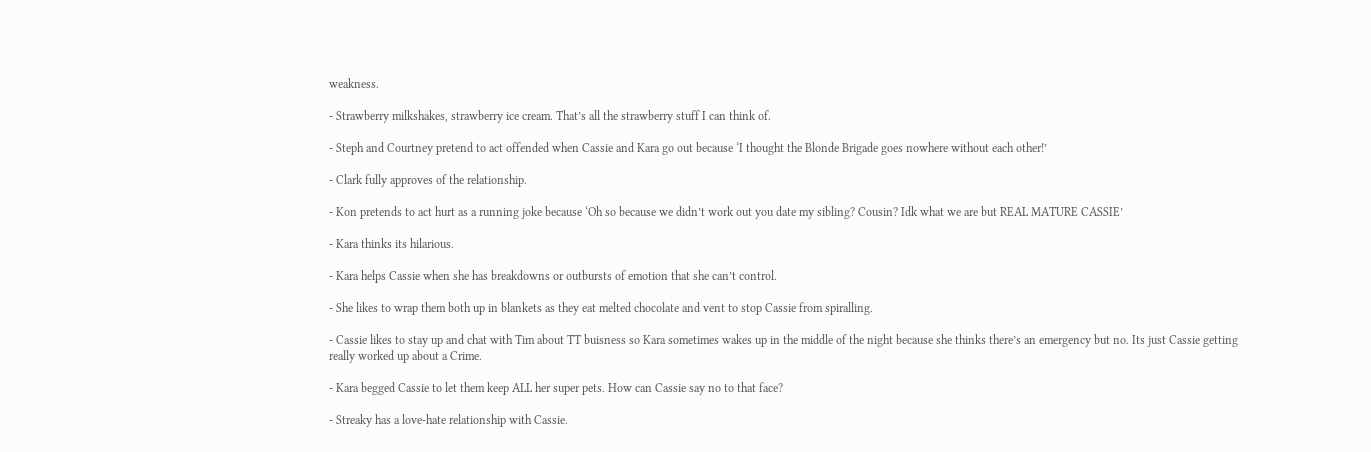weakness.

- Strawberry milkshakes, strawberry ice cream. That’s all the strawberry stuff I can think of.

- Steph and Courtney pretend to act offended when Cassie and Kara go out because ‘I thought the Blonde Brigade goes nowhere without each other!’

- Clark fully approves of the relationship.

- Kon pretends to act hurt as a running joke because ‘Oh so because we didn’t work out you date my sibling? Cousin? Idk what we are but REAL MATURE CASSIE’

- Kara thinks its hilarious.

- Kara helps Cassie when she has breakdowns or outbursts of emotion that she can’t control.

- She likes to wrap them both up in blankets as they eat melted chocolate and vent to stop Cassie from spiralling.

- Cassie likes to stay up and chat with Tim about TT buisness so Kara sometimes wakes up in the middle of the night because she thinks there’s an emergency but no. Its just Cassie getting really worked up about a Crime.

- Kara begged Cassie to let them keep ALL her super pets. How can Cassie say no to that face?

- Streaky has a love-hate relationship with Cassie.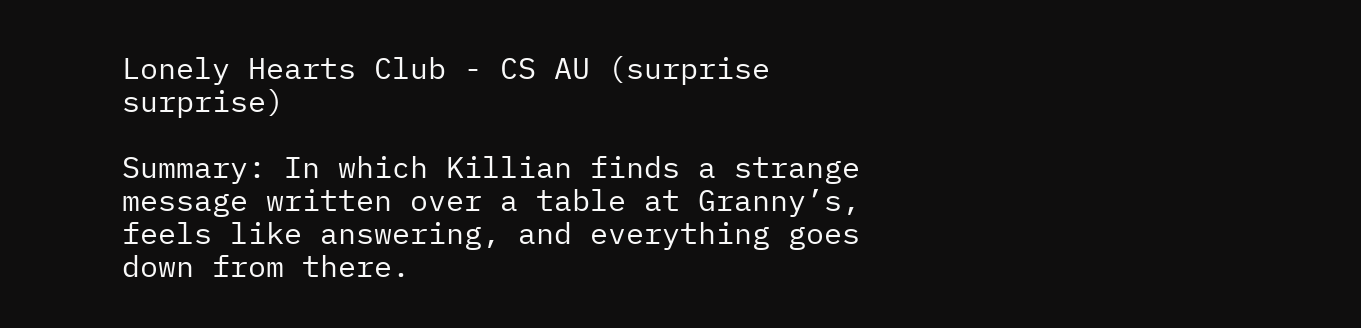Lonely Hearts Club - CS AU (surprise surprise)

Summary: In which Killian finds a strange message written over a table at Granny’s, feels like answering, and everything goes down from there.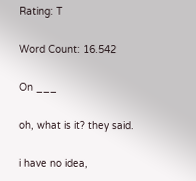Rating: T

Word Count: 16.542

On ___

oh, what is it? they said.

i have no idea,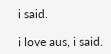i said.

i love aus, i said.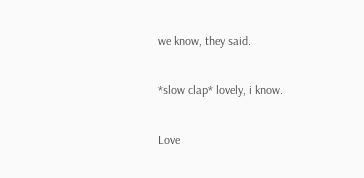we know, they said.

*slow clap* lovely, i know.

Love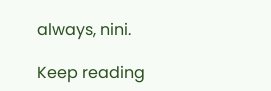always, nini.

Keep reading